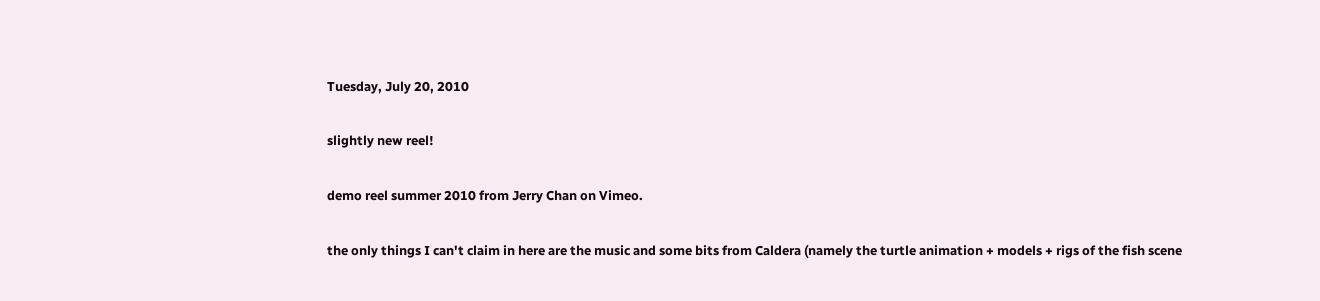Tuesday, July 20, 2010

slightly new reel!

demo reel summer 2010 from Jerry Chan on Vimeo.

the only things I can't claim in here are the music and some bits from Caldera (namely the turtle animation + models + rigs of the fish scene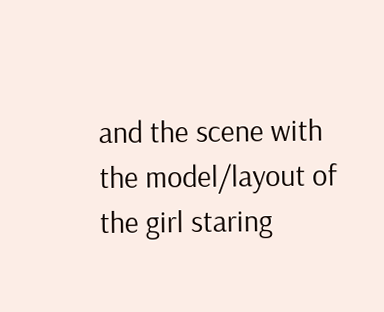and the scene with the model/layout of the girl staring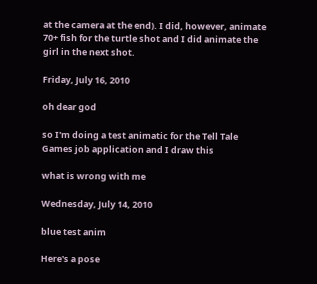at the camera at the end). I did, however, animate 70+ fish for the turtle shot and I did animate the girl in the next shot.

Friday, July 16, 2010

oh dear god

so I'm doing a test animatic for the Tell Tale Games job application and I draw this

what is wrong with me

Wednesday, July 14, 2010

blue test anim

Here's a pose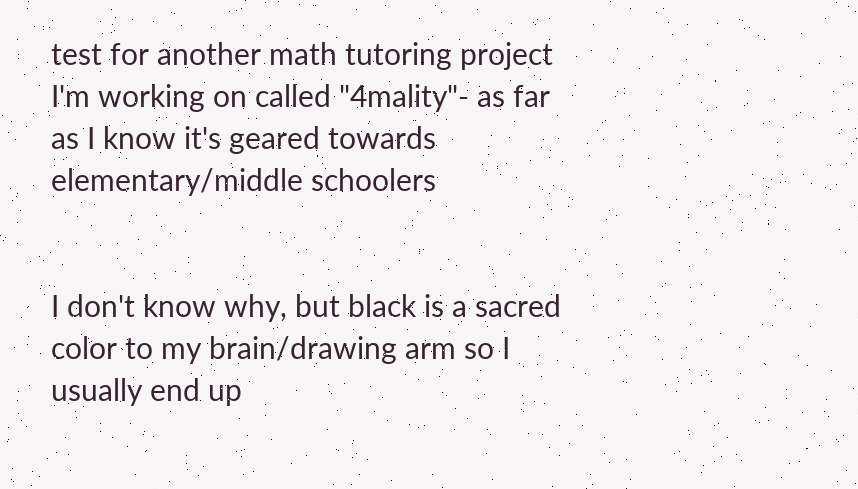test for another math tutoring project I'm working on called "4mality"- as far as I know it's geared towards elementary/middle schoolers


I don't know why, but black is a sacred color to my brain/drawing arm so I usually end up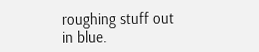roughing stuff out in blue.